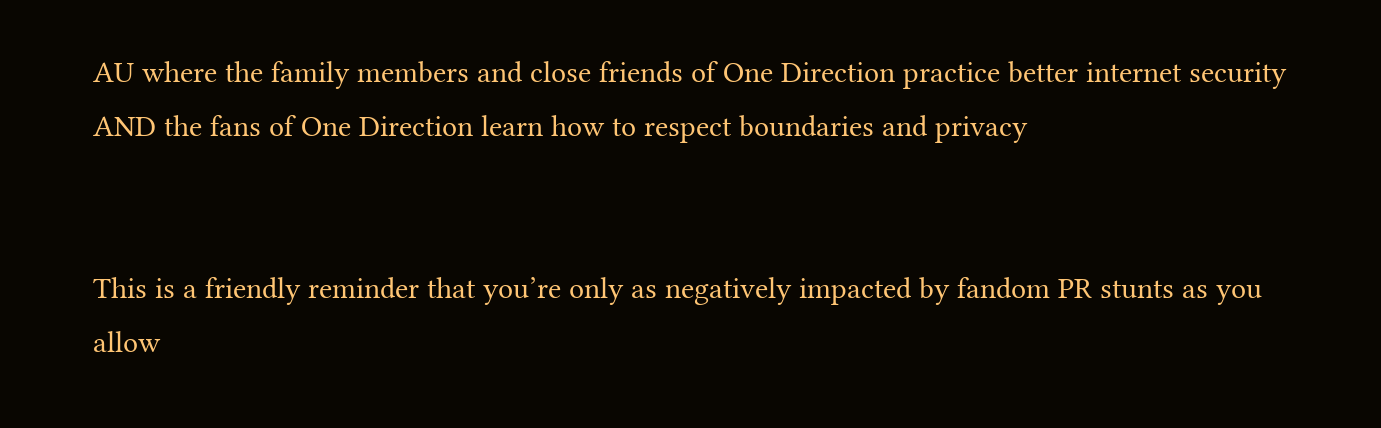AU where the family members and close friends of One Direction practice better internet security AND the fans of One Direction learn how to respect boundaries and privacy


This is a friendly reminder that you’re only as negatively impacted by fandom PR stunts as you allow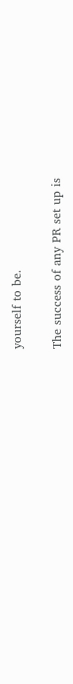yourself to be.

The success of any PR set up is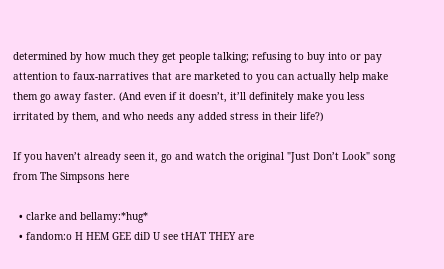determined by how much they get people talking; refusing to buy into or pay attention to faux-narratives that are marketed to you can actually help make them go away faster. (And even if it doesn’t, it’ll definitely make you less irritated by them, and who needs any added stress in their life?)

If you haven’t already seen it, go and watch the original "Just Don’t Look" song from The Simpsons here

  • clarke and bellamy:*hug*
  • fandom:o H HEM GEE diD U see tHAT THEY are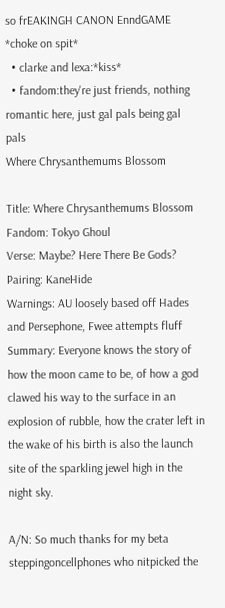so frEAKINGH CANON EnndGAME *choke on spit*
  • clarke and lexa:*kiss*
  • fandom:they're just friends, nothing romantic here, just gal pals being gal pals
Where Chrysanthemums Blossom

Title: Where Chrysanthemums Blossom
Fandom: Tokyo Ghoul
Verse: Maybe? Here There Be Gods?
Pairing: KaneHide
Warnings: AU loosely based off Hades and Persephone, Fwee attempts fluff
Summary: Everyone knows the story of how the moon came to be, of how a god clawed his way to the surface in an explosion of rubble, how the crater left in the wake of his birth is also the launch site of the sparkling jewel high in the night sky.

A/N: So much thanks for my beta steppingoncellphones who nitpicked the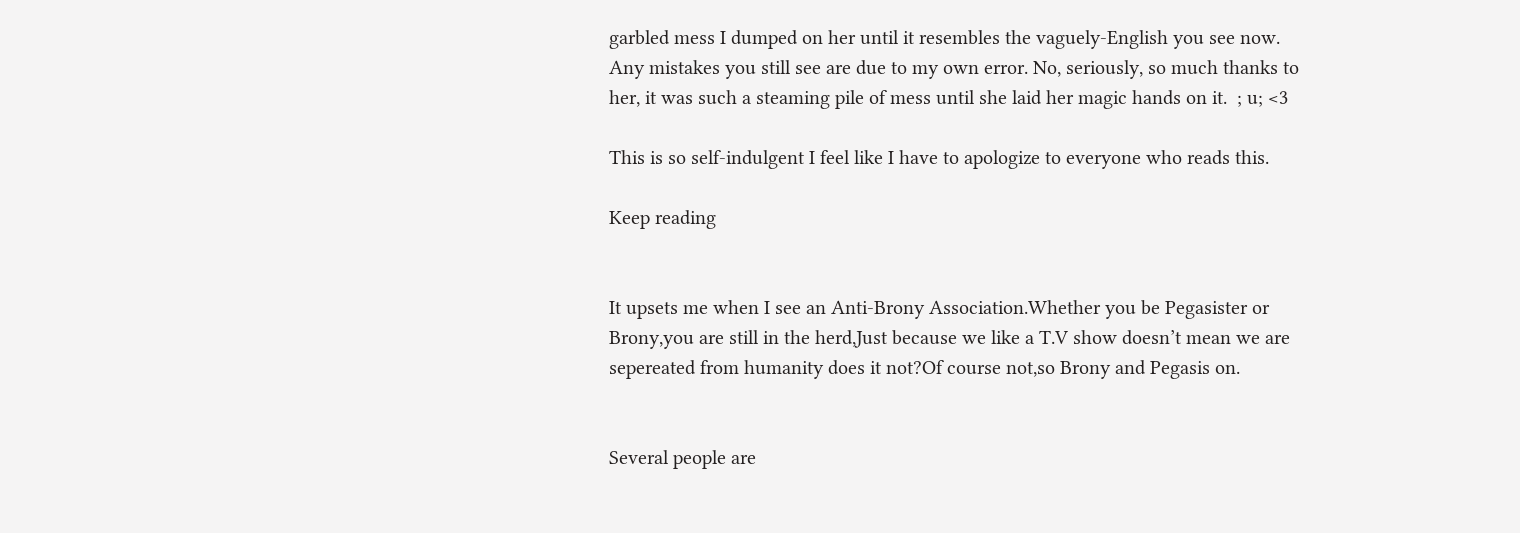garbled mess I dumped on her until it resembles the vaguely-English you see now. Any mistakes you still see are due to my own error. No, seriously, so much thanks to her, it was such a steaming pile of mess until she laid her magic hands on it.  ; u; <3

This is so self-indulgent I feel like I have to apologize to everyone who reads this.

Keep reading


It upsets me when I see an Anti-Brony Association.Whether you be Pegasister or Brony,you are still in the herd,Just because we like a T.V show doesn’t mean we are sepereated from humanity does it not?Of course not,so Brony and Pegasis on.


Several people are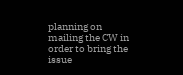planning on mailing the CW in order to bring the issue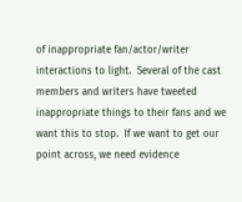of inappropriate fan/actor/writer interactions to light.  Several of the cast members and writers have tweeted inappropriate things to their fans and we want this to stop.  If we want to get our point across, we need evidence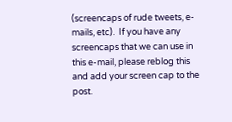(screencaps of rude tweets, e-mails, etc).  If you have any screencaps that we can use in this e-mail, please reblog this and add your screen cap to the post.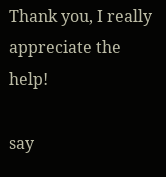Thank you, I really appreciate the help!

say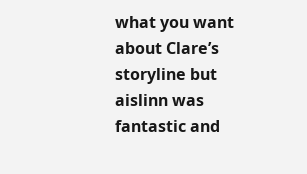what you want about Clare’s storyline but aislinn was fantastic and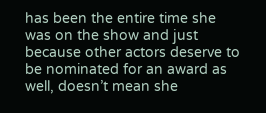has been the entire time she was on the show and just because other actors deserve to be nominated for an award as well, doesn’t mean she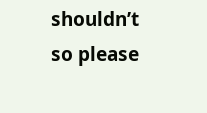shouldn’t so please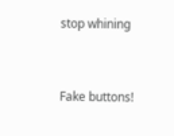stop whining


Fake buttons!